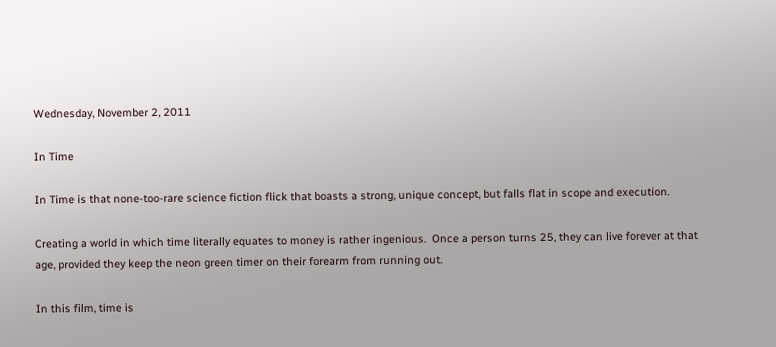Wednesday, November 2, 2011

In Time

In Time is that none-too-rare science fiction flick that boasts a strong, unique concept, but falls flat in scope and execution.

Creating a world in which time literally equates to money is rather ingenious.  Once a person turns 25, they can live forever at that age, provided they keep the neon green timer on their forearm from running out.

In this film, time is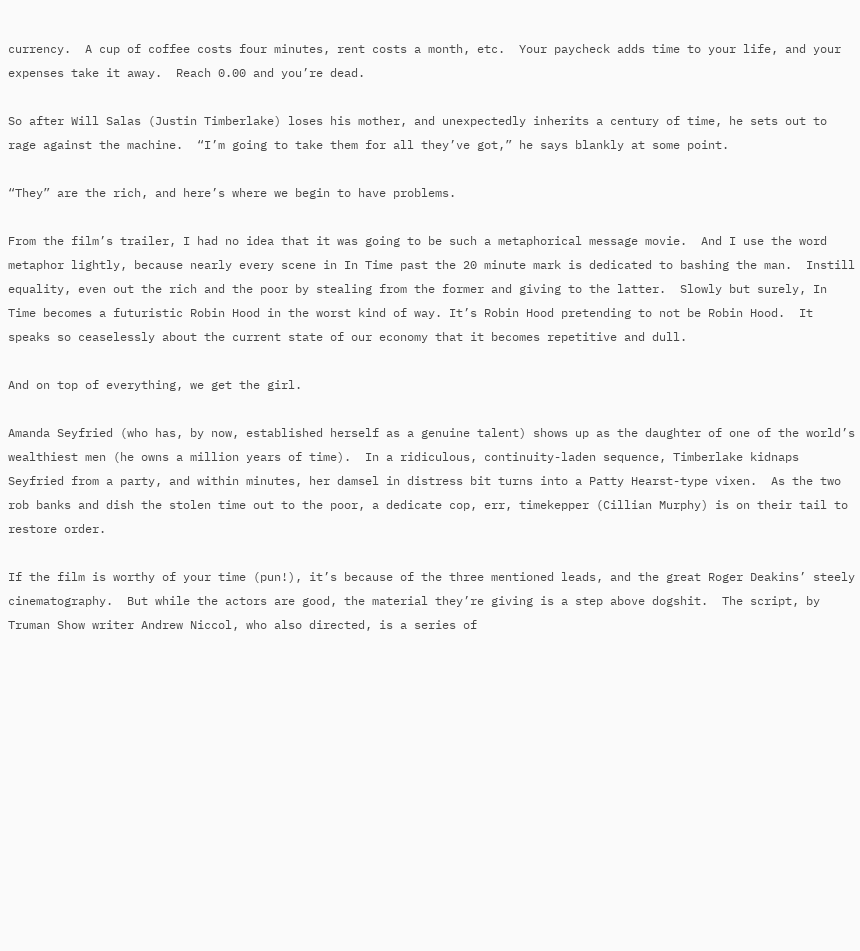currency.  A cup of coffee costs four minutes, rent costs a month, etc.  Your paycheck adds time to your life, and your expenses take it away.  Reach 0.00 and you’re dead.

So after Will Salas (Justin Timberlake) loses his mother, and unexpectedly inherits a century of time, he sets out to rage against the machine.  “I’m going to take them for all they’ve got,” he says blankly at some point.

“They” are the rich, and here’s where we begin to have problems.

From the film’s trailer, I had no idea that it was going to be such a metaphorical message movie.  And I use the word metaphor lightly, because nearly every scene in In Time past the 20 minute mark is dedicated to bashing the man.  Instill equality, even out the rich and the poor by stealing from the former and giving to the latter.  Slowly but surely, In Time becomes a futuristic Robin Hood in the worst kind of way. It’s Robin Hood pretending to not be Robin Hood.  It speaks so ceaselessly about the current state of our economy that it becomes repetitive and dull.

And on top of everything, we get the girl.

Amanda Seyfried (who has, by now, established herself as a genuine talent) shows up as the daughter of one of the world’s wealthiest men (he owns a million years of time).  In a ridiculous, continuity-laden sequence, Timberlake kidnaps Seyfried from a party, and within minutes, her damsel in distress bit turns into a Patty Hearst-type vixen.  As the two rob banks and dish the stolen time out to the poor, a dedicate cop, err, timekepper (Cillian Murphy) is on their tail to restore order.

If the film is worthy of your time (pun!), it’s because of the three mentioned leads, and the great Roger Deakins’ steely cinematography.  But while the actors are good, the material they’re giving is a step above dogshit.  The script, by Truman Show writer Andrew Niccol, who also directed, is a series of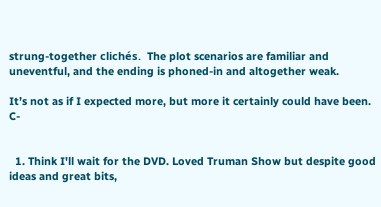strung-together clichés.  The plot scenarios are familiar and uneventful, and the ending is phoned-in and altogether weak.

It’s not as if I expected more, but more it certainly could have been.  C-


  1. Think I'll wait for the DVD. Loved Truman Show but despite good ideas and great bits,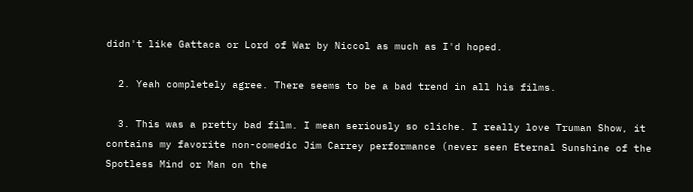didn't like Gattaca or Lord of War by Niccol as much as I'd hoped.

  2. Yeah completely agree. There seems to be a bad trend in all his films.

  3. This was a pretty bad film. I mean seriously so cliche. I really love Truman Show, it contains my favorite non-comedic Jim Carrey performance (never seen Eternal Sunshine of the Spotless Mind or Man on the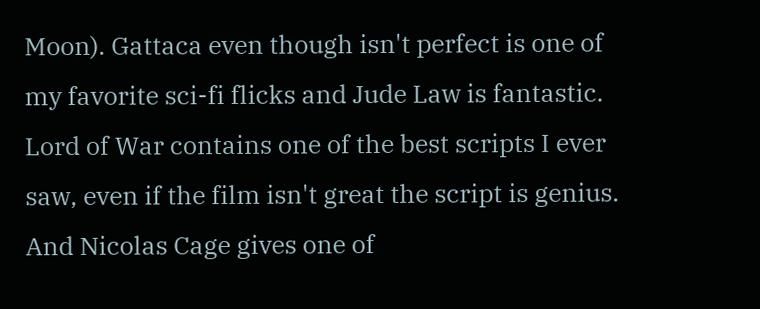Moon). Gattaca even though isn't perfect is one of my favorite sci-fi flicks and Jude Law is fantastic. Lord of War contains one of the best scripts I ever saw, even if the film isn't great the script is genius. And Nicolas Cage gives one of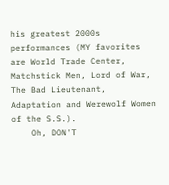his greatest 2000s performances (MY favorites are World Trade Center, Matchstick Men, Lord of War, The Bad Lieutenant, Adaptation and Werewolf Women of the S.S.).
    Oh, DON'T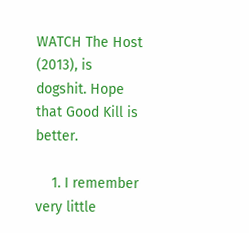WATCH The Host (2013), is dogshit. Hope that Good Kill is better.

    1. I remember very little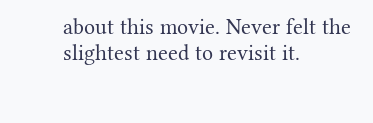about this movie. Never felt the slightest need to revisit it.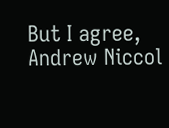But I agree, Andrew Niccol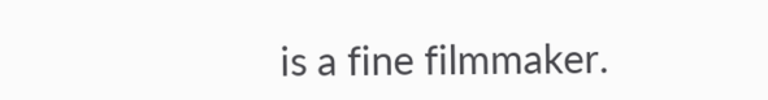is a fine filmmaker.